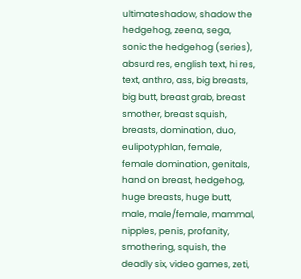ultimateshadow, shadow the hedgehog, zeena, sega, sonic the hedgehog (series), absurd res, english text, hi res, text, anthro, ass, big breasts, big butt, breast grab, breast smother, breast squish, breasts, domination, duo, eulipotyphlan, female, female domination, genitals, hand on breast, hedgehog, huge breasts, huge butt, male, male/female, mammal, nipples, penis, profanity, smothering, squish, the deadly six, video games, zeti,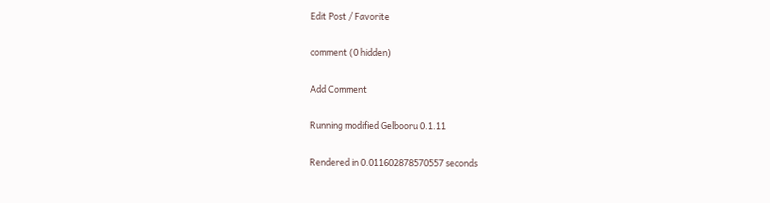Edit Post / Favorite

comment (0 hidden)

Add Comment

Running modified Gelbooru 0.1.11

Rendered in 0.011602878570557 seconds